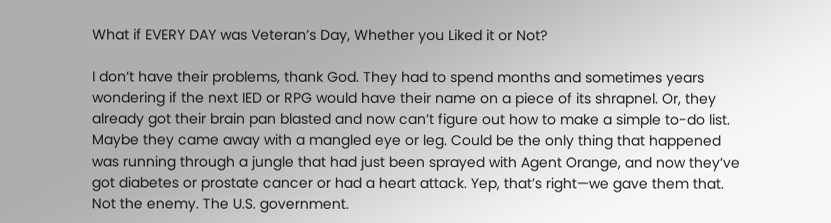What if EVERY DAY was Veteran’s Day, Whether you Liked it or Not?

I don’t have their problems, thank God. They had to spend months and sometimes years wondering if the next IED or RPG would have their name on a piece of its shrapnel. Or, they already got their brain pan blasted and now can’t figure out how to make a simple to-do list. Maybe they came away with a mangled eye or leg. Could be the only thing that happened was running through a jungle that had just been sprayed with Agent Orange, and now they’ve got diabetes or prostate cancer or had a heart attack. Yep, that’s right—we gave them that. Not the enemy. The U.S. government.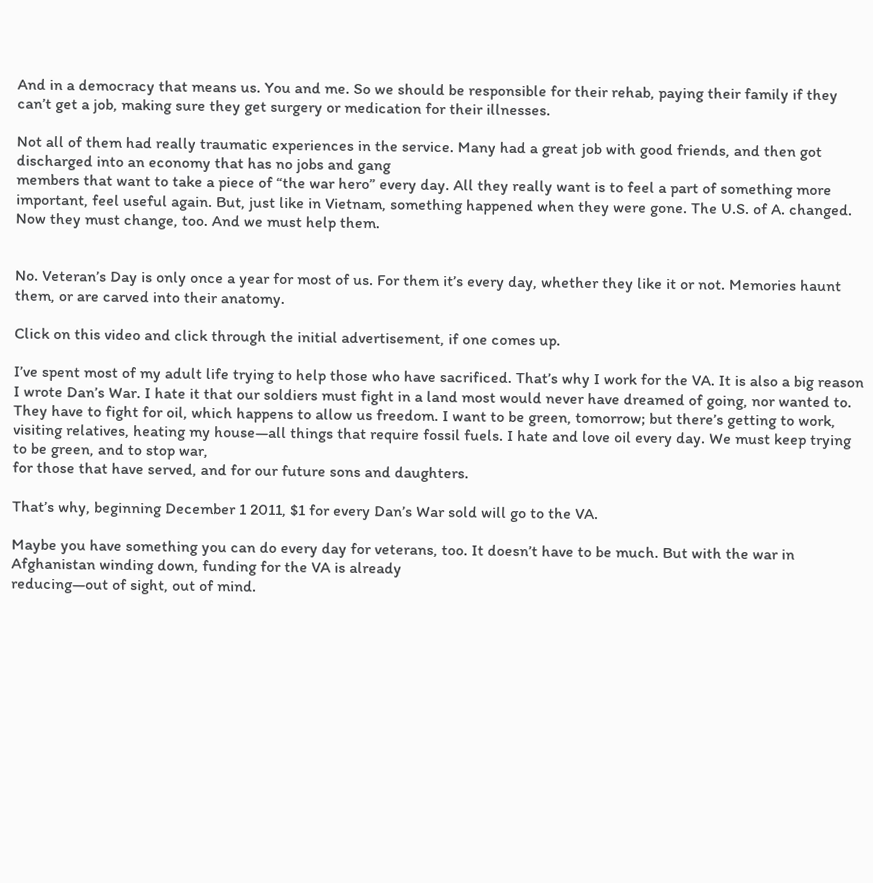And in a democracy that means us. You and me. So we should be responsible for their rehab, paying their family if they can’t get a job, making sure they get surgery or medication for their illnesses.

Not all of them had really traumatic experiences in the service. Many had a great job with good friends, and then got discharged into an economy that has no jobs and gang
members that want to take a piece of “the war hero” every day. All they really want is to feel a part of something more important, feel useful again. But, just like in Vietnam, something happened when they were gone. The U.S. of A. changed. Now they must change, too. And we must help them.


No. Veteran’s Day is only once a year for most of us. For them it’s every day, whether they like it or not. Memories haunt them, or are carved into their anatomy.

Click on this video and click through the initial advertisement, if one comes up.

I’ve spent most of my adult life trying to help those who have sacrificed. That’s why I work for the VA. It is also a big reason I wrote Dan’s War. I hate it that our soldiers must fight in a land most would never have dreamed of going, nor wanted to. They have to fight for oil, which happens to allow us freedom. I want to be green, tomorrow; but there’s getting to work, visiting relatives, heating my house—all things that require fossil fuels. I hate and love oil every day. We must keep trying to be green, and to stop war,
for those that have served, and for our future sons and daughters.

That’s why, beginning December 1 2011, $1 for every Dan’s War sold will go to the VA.

Maybe you have something you can do every day for veterans, too. It doesn’t have to be much. But with the war in Afghanistan winding down, funding for the VA is already
reducing—out of sight, out of mind.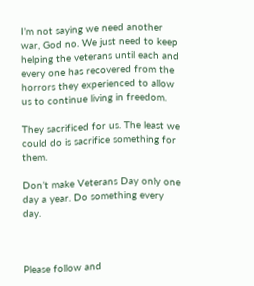I’m not saying we need another war, God no. We just need to keep helping the veterans until each and every one has recovered from the horrors they experienced to allow us to continue living in freedom.

They sacrificed for us. The least we could do is sacrifice something for them.

Don’t make Veterans Day only one day a year. Do something every day.



Please follow and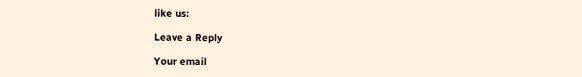like us:

Leave a Reply

Your email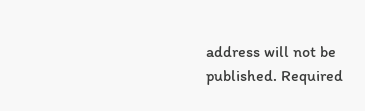address will not be published. Required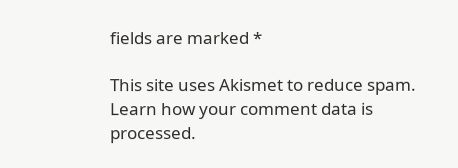fields are marked *

This site uses Akismet to reduce spam. Learn how your comment data is processed.